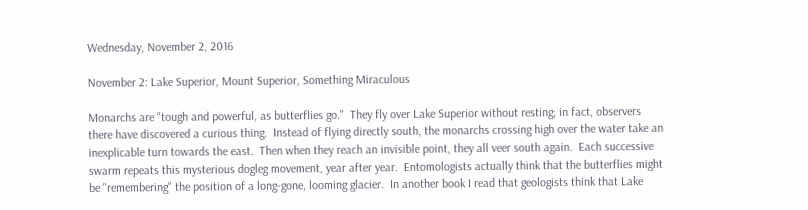Wednesday, November 2, 2016

November 2: Lake Superior, Mount Superior, Something Miraculous

Monarchs are "tough and powerful, as butterflies go."  They fly over Lake Superior without resting; in fact, observers there have discovered a curious thing.  Instead of flying directly south, the monarchs crossing high over the water take an inexplicable turn towards the east.  Then when they reach an invisible point, they all veer south again.  Each successive swarm repeats this mysterious dogleg movement, year after year.  Entomologists actually think that the butterflies might be "remembering" the position of a long-gone, looming glacier.  In another book I read that geologists think that Lake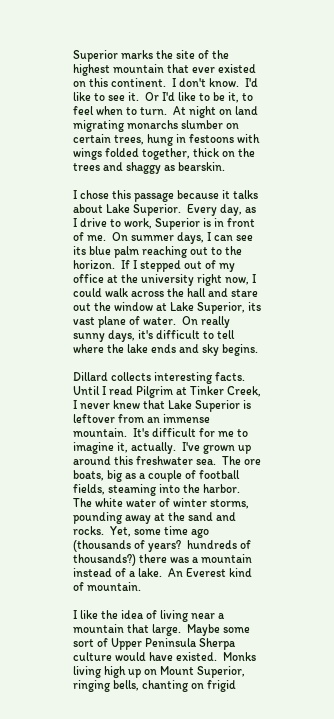Superior marks the site of the highest mountain that ever existed on this continent.  I don't know.  I'd like to see it.  Or I'd like to be it, to feel when to turn.  At night on land migrating monarchs slumber on certain trees, hung in festoons with wings folded together, thick on the trees and shaggy as bearskin.

I chose this passage because it talks about Lake Superior.  Every day, as I drive to work, Superior is in front of me.  On summer days, I can see its blue palm reaching out to the horizon.  If I stepped out of my office at the university right now, I could walk across the hall and stare out the window at Lake Superior, its vast plane of water.  On really sunny days, it's difficult to tell where the lake ends and sky begins.

Dillard collects interesting facts.  Until I read Pilgrim at Tinker Creek, I never knew that Lake Superior is leftover from an immense mountain.  It's difficult for me to imagine it, actually.  I've grown up around this freshwater sea.  The ore boats, big as a couple of football fields, steaming into the harbor.  The white water of winter storms, pounding away at the sand and rocks.  Yet, some time ago (thousands of years?  hundreds of thousands?) there was a mountain instead of a lake.  An Everest kind of mountain.

I like the idea of living near a mountain that large.  Maybe some sort of Upper Peninsula Sherpa culture would have existed.  Monks living high up on Mount Superior, ringing bells, chanting on frigid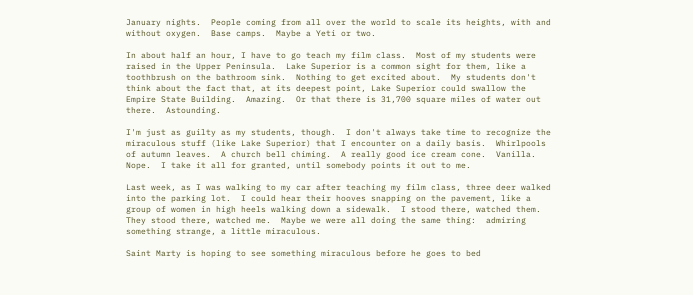January nights.  People coming from all over the world to scale its heights, with and without oxygen.  Base camps.  Maybe a Yeti or two.

In about half an hour, I have to go teach my film class.  Most of my students were raised in the Upper Peninsula.  Lake Superior is a common sight for them, like a toothbrush on the bathroom sink.  Nothing to get excited about.  My students don't think about the fact that, at its deepest point, Lake Superior could swallow the Empire State Building.  Amazing.  Or that there is 31,700 square miles of water out there.  Astounding.

I'm just as guilty as my students, though.  I don't always take time to recognize the miraculous stuff (like Lake Superior) that I encounter on a daily basis.  Whirlpools of autumn leaves.  A church bell chiming.  A really good ice cream cone.  Vanilla.  Nope.  I take it all for granted, until somebody points it out to me.

Last week, as I was walking to my car after teaching my film class, three deer walked into the parking lot.  I could hear their hooves snapping on the pavement, like a group of women in high heels walking down a sidewalk.  I stood there, watched them.  They stood there, watched me.  Maybe we were all doing the same thing:  admiring something strange, a little miraculous.

Saint Marty is hoping to see something miraculous before he goes to bed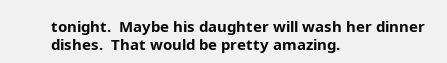tonight.  Maybe his daughter will wash her dinner dishes.  That would be pretty amazing.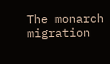The monarch migration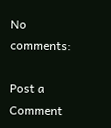No comments:

Post a Comment